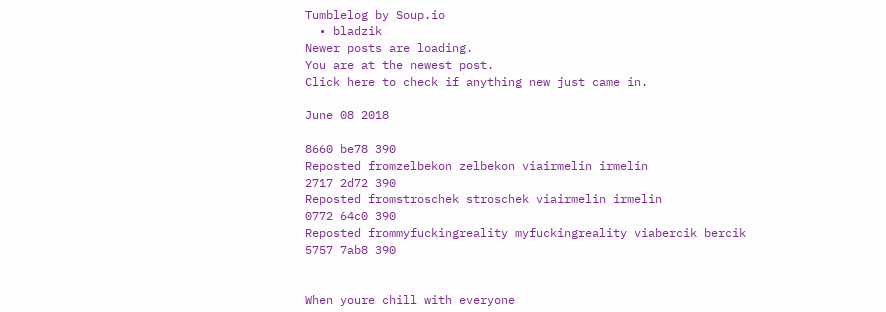Tumblelog by Soup.io
  • bladzik
Newer posts are loading.
You are at the newest post.
Click here to check if anything new just came in.

June 08 2018

8660 be78 390
Reposted fromzelbekon zelbekon viairmelin irmelin
2717 2d72 390
Reposted fromstroschek stroschek viairmelin irmelin
0772 64c0 390
Reposted frommyfuckingreality myfuckingreality viabercik bercik
5757 7ab8 390


When youre chill with everyone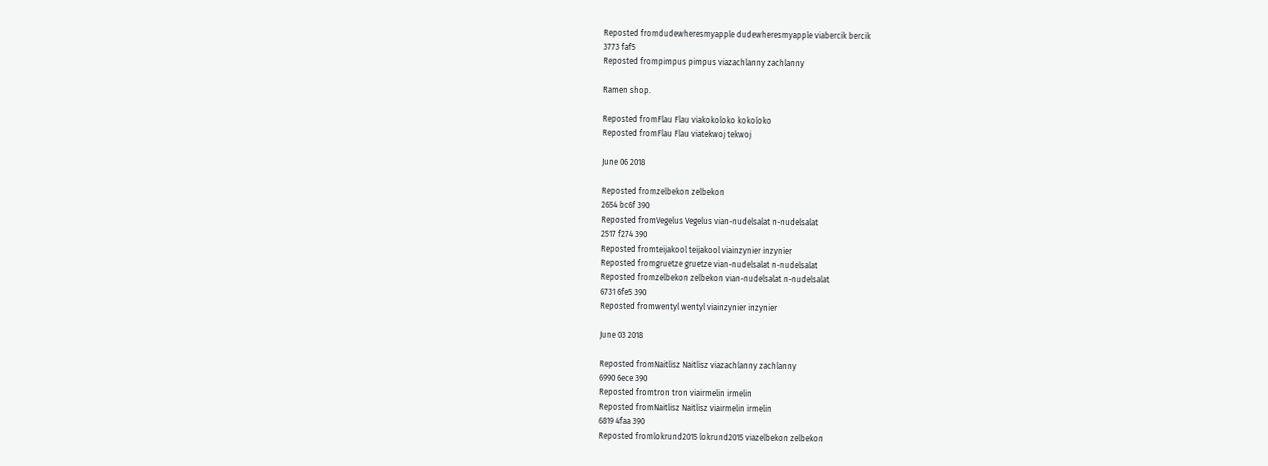Reposted fromdudewheresmyapple dudewheresmyapple viabercik bercik
3773 faf5
Reposted frompimpus pimpus viazachlanny zachlanny

Ramen shop.

Reposted fromFlau Flau viakokoloko kokoloko
Reposted fromFlau Flau viatekwoj tekwoj

June 06 2018

Reposted fromzelbekon zelbekon
2654 bc6f 390
Reposted fromVegelus Vegelus vian-nudelsalat n-nudelsalat
2517 f274 390
Reposted fromteijakool teijakool viainzynier inzynier
Reposted fromgruetze gruetze vian-nudelsalat n-nudelsalat
Reposted fromzelbekon zelbekon vian-nudelsalat n-nudelsalat
6731 6fe5 390
Reposted fromwentyl wentyl viainzynier inzynier

June 03 2018

Reposted fromNaitlisz Naitlisz viazachlanny zachlanny
6990 6ece 390
Reposted fromtron tron viairmelin irmelin
Reposted fromNaitlisz Naitlisz viairmelin irmelin
6819 4faa 390
Reposted fromlokrund2015 lokrund2015 viazelbekon zelbekon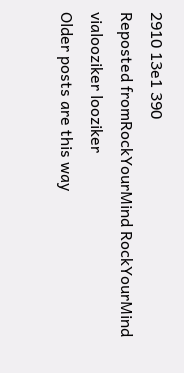2910 13e1 390
Reposted fromRockYourMind RockYourMind vialooziker looziker
Older posts are this way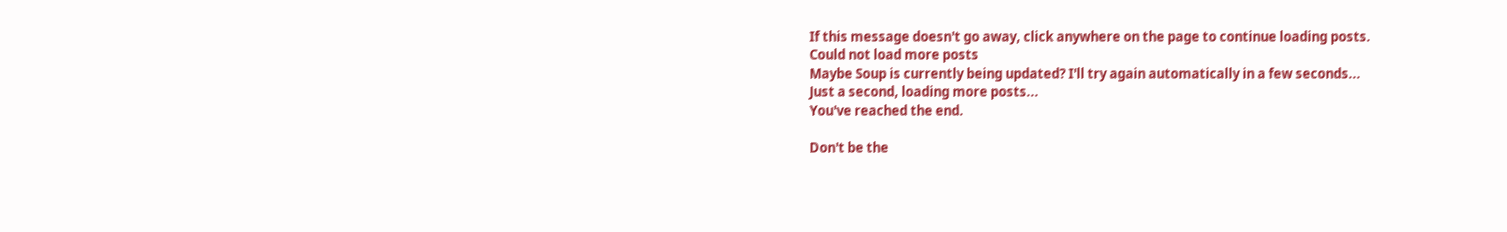If this message doesn't go away, click anywhere on the page to continue loading posts.
Could not load more posts
Maybe Soup is currently being updated? I'll try again automatically in a few seconds...
Just a second, loading more posts...
You've reached the end.

Don't be the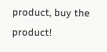product, buy the product!